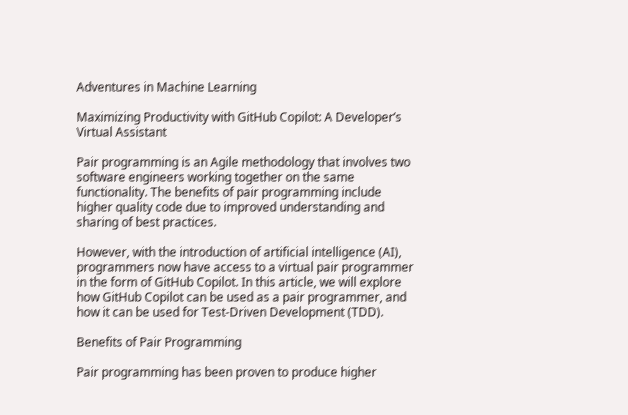Adventures in Machine Learning

Maximizing Productivity with GitHub Copilot: A Developer’s Virtual Assistant

Pair programming is an Agile methodology that involves two software engineers working together on the same functionality. The benefits of pair programming include higher quality code due to improved understanding and sharing of best practices.

However, with the introduction of artificial intelligence (AI), programmers now have access to a virtual pair programmer in the form of GitHub Copilot. In this article, we will explore how GitHub Copilot can be used as a pair programmer, and how it can be used for Test-Driven Development (TDD).

Benefits of Pair Programming

Pair programming has been proven to produce higher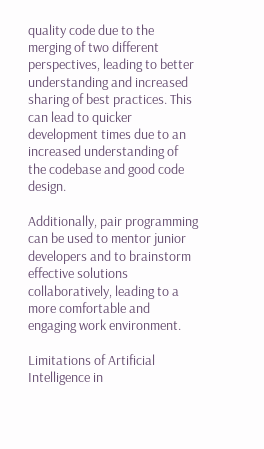quality code due to the merging of two different perspectives, leading to better understanding and increased sharing of best practices. This can lead to quicker development times due to an increased understanding of the codebase and good code design.

Additionally, pair programming can be used to mentor junior developers and to brainstorm effective solutions collaboratively, leading to a more comfortable and engaging work environment.

Limitations of Artificial Intelligence in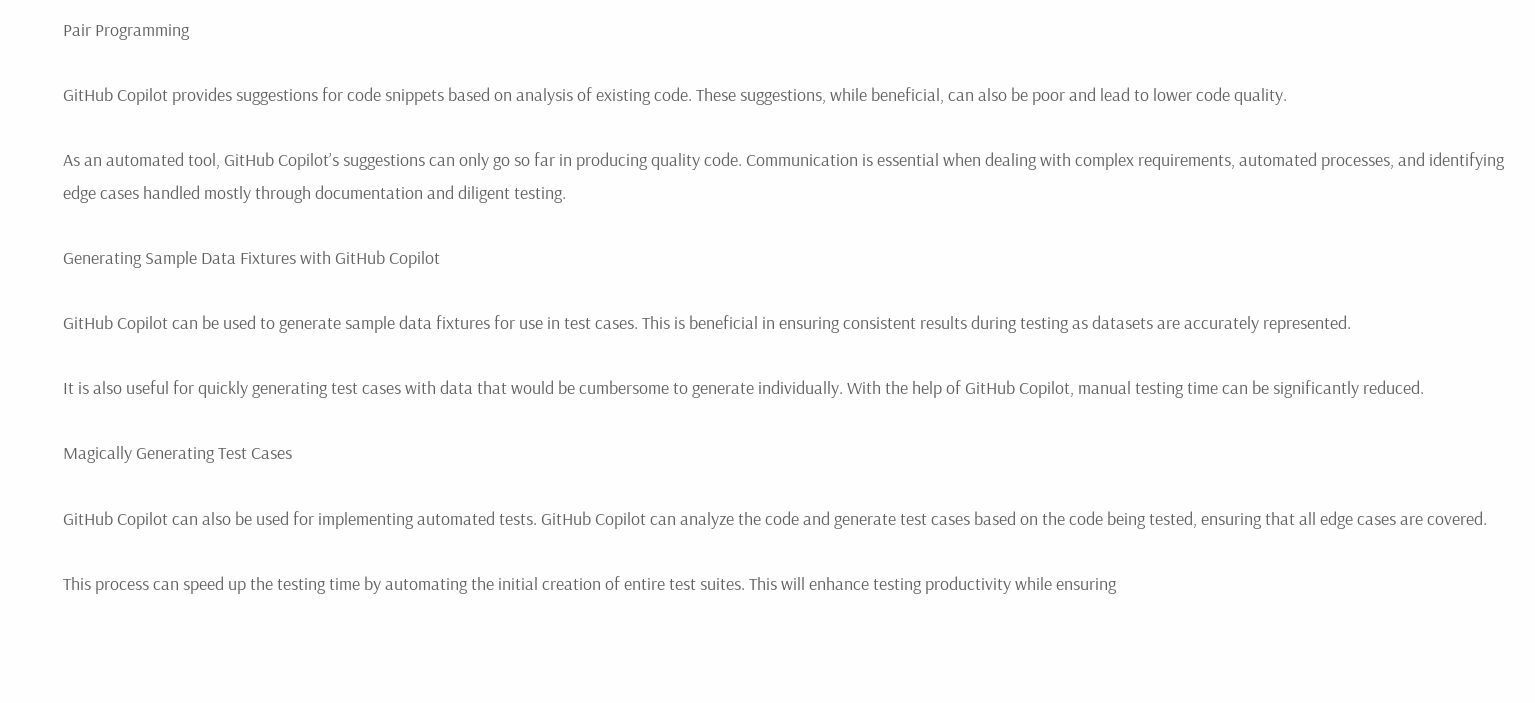Pair Programming

GitHub Copilot provides suggestions for code snippets based on analysis of existing code. These suggestions, while beneficial, can also be poor and lead to lower code quality.

As an automated tool, GitHub Copilot’s suggestions can only go so far in producing quality code. Communication is essential when dealing with complex requirements, automated processes, and identifying edge cases handled mostly through documentation and diligent testing.

Generating Sample Data Fixtures with GitHub Copilot

GitHub Copilot can be used to generate sample data fixtures for use in test cases. This is beneficial in ensuring consistent results during testing as datasets are accurately represented.

It is also useful for quickly generating test cases with data that would be cumbersome to generate individually. With the help of GitHub Copilot, manual testing time can be significantly reduced.

Magically Generating Test Cases

GitHub Copilot can also be used for implementing automated tests. GitHub Copilot can analyze the code and generate test cases based on the code being tested, ensuring that all edge cases are covered.

This process can speed up the testing time by automating the initial creation of entire test suites. This will enhance testing productivity while ensuring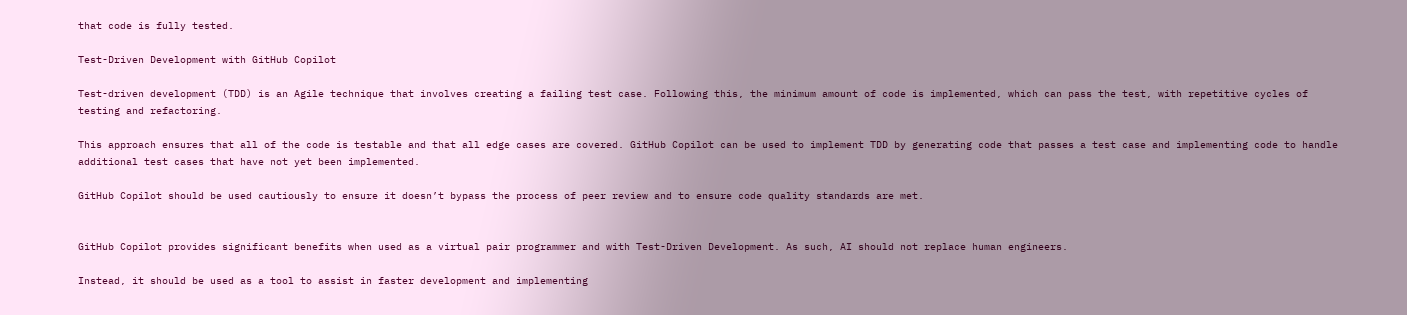that code is fully tested.

Test-Driven Development with GitHub Copilot

Test-driven development (TDD) is an Agile technique that involves creating a failing test case. Following this, the minimum amount of code is implemented, which can pass the test, with repetitive cycles of testing and refactoring.

This approach ensures that all of the code is testable and that all edge cases are covered. GitHub Copilot can be used to implement TDD by generating code that passes a test case and implementing code to handle additional test cases that have not yet been implemented.

GitHub Copilot should be used cautiously to ensure it doesn’t bypass the process of peer review and to ensure code quality standards are met.


GitHub Copilot provides significant benefits when used as a virtual pair programmer and with Test-Driven Development. As such, AI should not replace human engineers.

Instead, it should be used as a tool to assist in faster development and implementing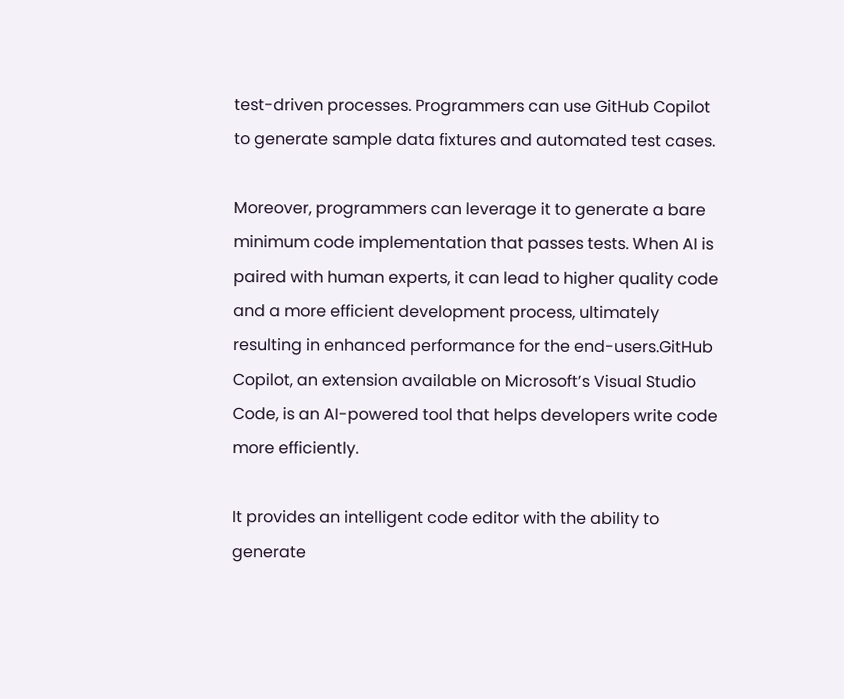test-driven processes. Programmers can use GitHub Copilot to generate sample data fixtures and automated test cases.

Moreover, programmers can leverage it to generate a bare minimum code implementation that passes tests. When AI is paired with human experts, it can lead to higher quality code and a more efficient development process, ultimately resulting in enhanced performance for the end-users.GitHub Copilot, an extension available on Microsoft’s Visual Studio Code, is an AI-powered tool that helps developers write code more efficiently.

It provides an intelligent code editor with the ability to generate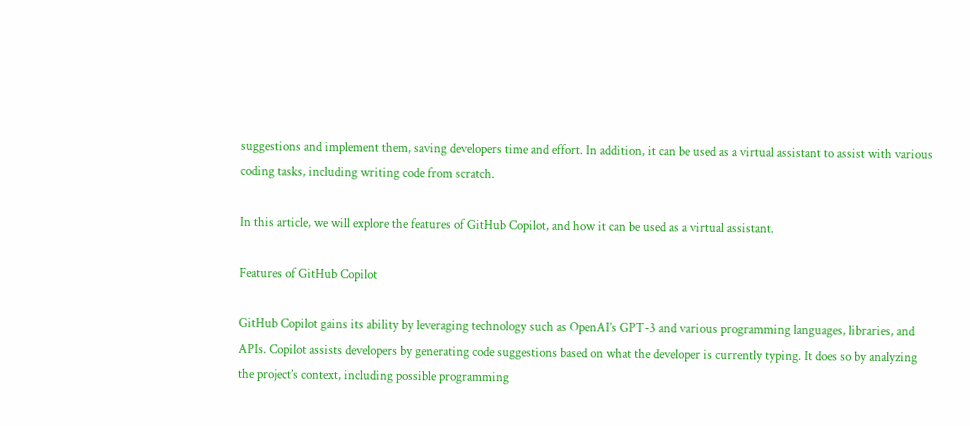suggestions and implement them, saving developers time and effort. In addition, it can be used as a virtual assistant to assist with various coding tasks, including writing code from scratch.

In this article, we will explore the features of GitHub Copilot, and how it can be used as a virtual assistant.

Features of GitHub Copilot

GitHub Copilot gains its ability by leveraging technology such as OpenAI’s GPT-3 and various programming languages, libraries, and APIs. Copilot assists developers by generating code suggestions based on what the developer is currently typing. It does so by analyzing the project’s context, including possible programming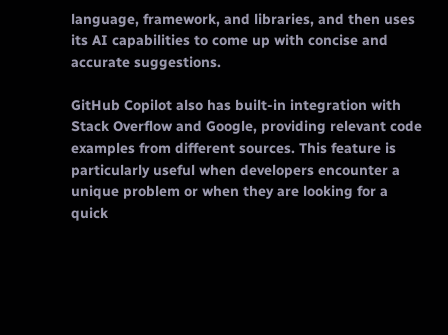language, framework, and libraries, and then uses its AI capabilities to come up with concise and accurate suggestions.

GitHub Copilot also has built-in integration with Stack Overflow and Google, providing relevant code examples from different sources. This feature is particularly useful when developers encounter a unique problem or when they are looking for a quick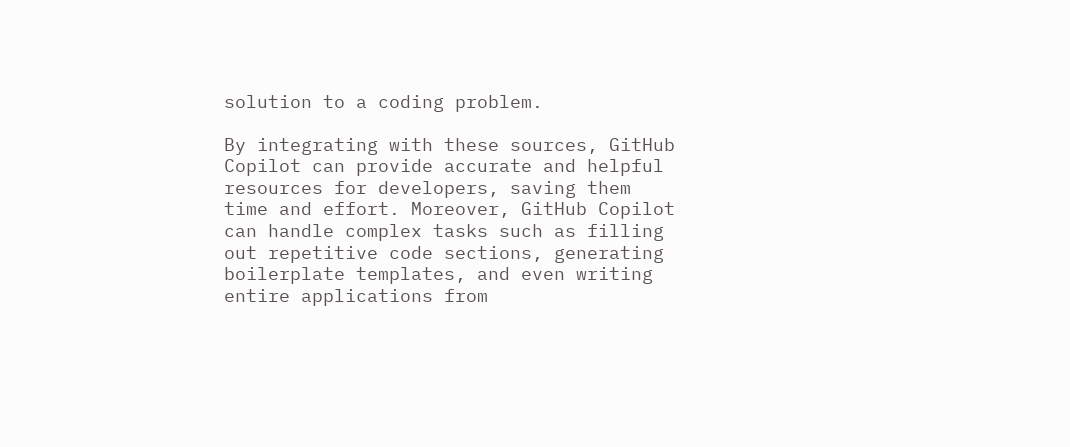solution to a coding problem.

By integrating with these sources, GitHub Copilot can provide accurate and helpful resources for developers, saving them time and effort. Moreover, GitHub Copilot can handle complex tasks such as filling out repetitive code sections, generating boilerplate templates, and even writing entire applications from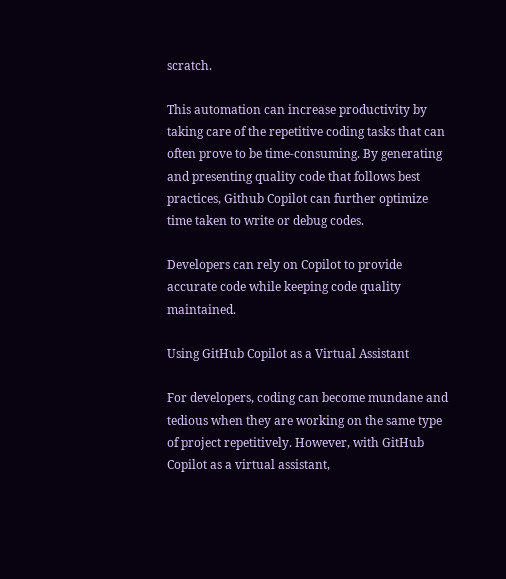scratch.

This automation can increase productivity by taking care of the repetitive coding tasks that can often prove to be time-consuming. By generating and presenting quality code that follows best practices, Github Copilot can further optimize time taken to write or debug codes.

Developers can rely on Copilot to provide accurate code while keeping code quality maintained.

Using GitHub Copilot as a Virtual Assistant

For developers, coding can become mundane and tedious when they are working on the same type of project repetitively. However, with GitHub Copilot as a virtual assistant,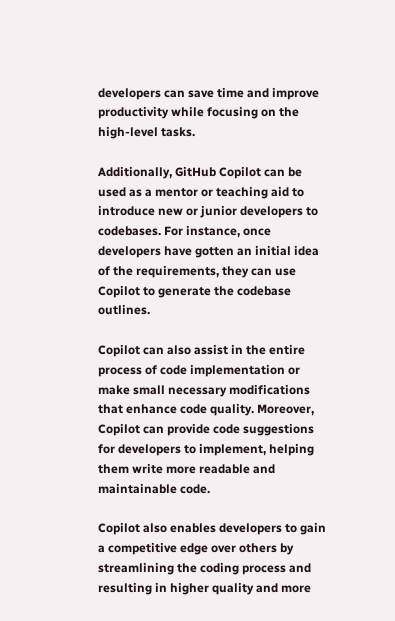developers can save time and improve productivity while focusing on the high-level tasks.

Additionally, GitHub Copilot can be used as a mentor or teaching aid to introduce new or junior developers to codebases. For instance, once developers have gotten an initial idea of the requirements, they can use Copilot to generate the codebase outlines.

Copilot can also assist in the entire process of code implementation or make small necessary modifications that enhance code quality. Moreover, Copilot can provide code suggestions for developers to implement, helping them write more readable and maintainable code.

Copilot also enables developers to gain a competitive edge over others by streamlining the coding process and resulting in higher quality and more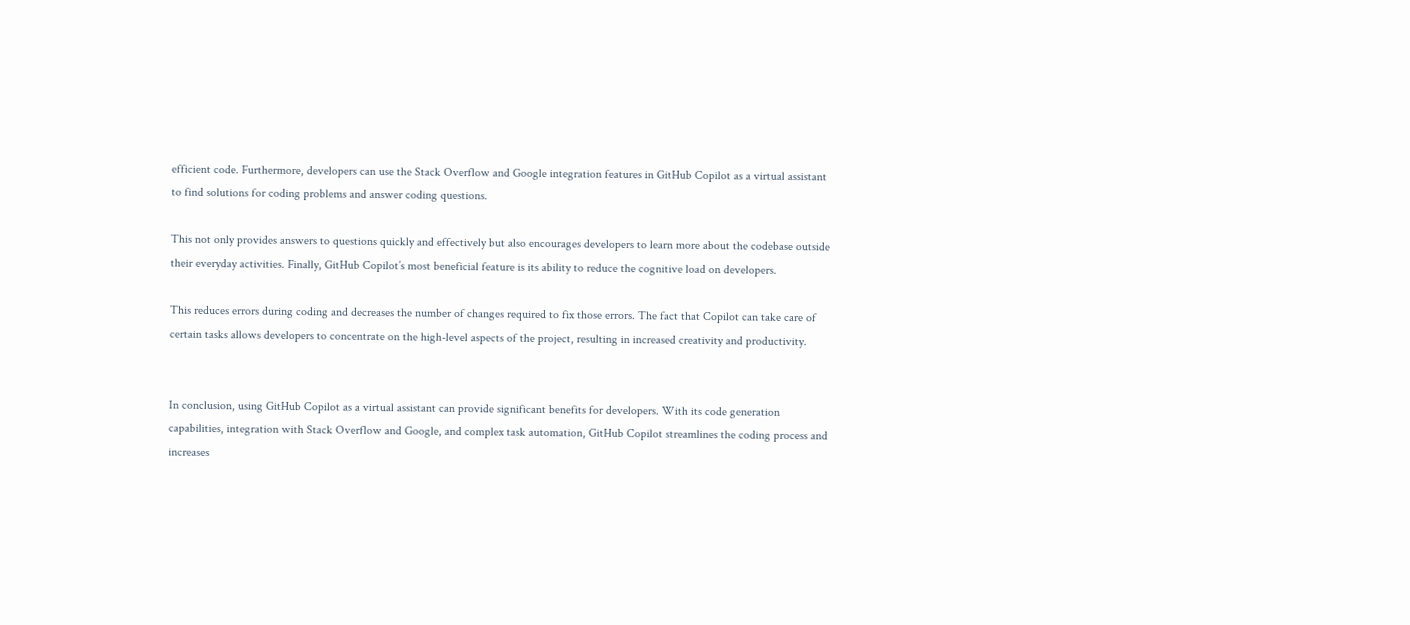efficient code. Furthermore, developers can use the Stack Overflow and Google integration features in GitHub Copilot as a virtual assistant to find solutions for coding problems and answer coding questions.

This not only provides answers to questions quickly and effectively but also encourages developers to learn more about the codebase outside their everyday activities. Finally, GitHub Copilot’s most beneficial feature is its ability to reduce the cognitive load on developers.

This reduces errors during coding and decreases the number of changes required to fix those errors. The fact that Copilot can take care of certain tasks allows developers to concentrate on the high-level aspects of the project, resulting in increased creativity and productivity.


In conclusion, using GitHub Copilot as a virtual assistant can provide significant benefits for developers. With its code generation capabilities, integration with Stack Overflow and Google, and complex task automation, GitHub Copilot streamlines the coding process and increases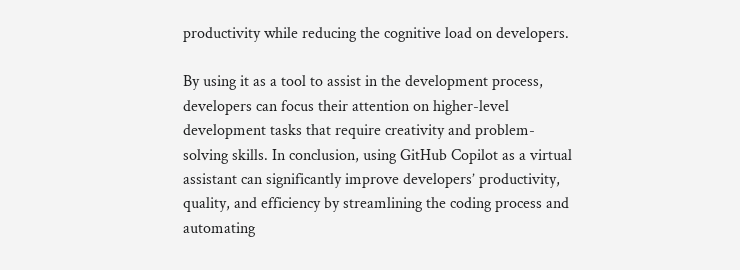productivity while reducing the cognitive load on developers.

By using it as a tool to assist in the development process, developers can focus their attention on higher-level development tasks that require creativity and problem-solving skills. In conclusion, using GitHub Copilot as a virtual assistant can significantly improve developers’ productivity, quality, and efficiency by streamlining the coding process and automating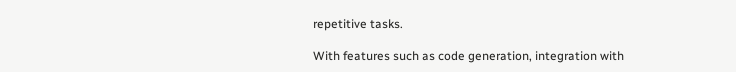repetitive tasks.

With features such as code generation, integration with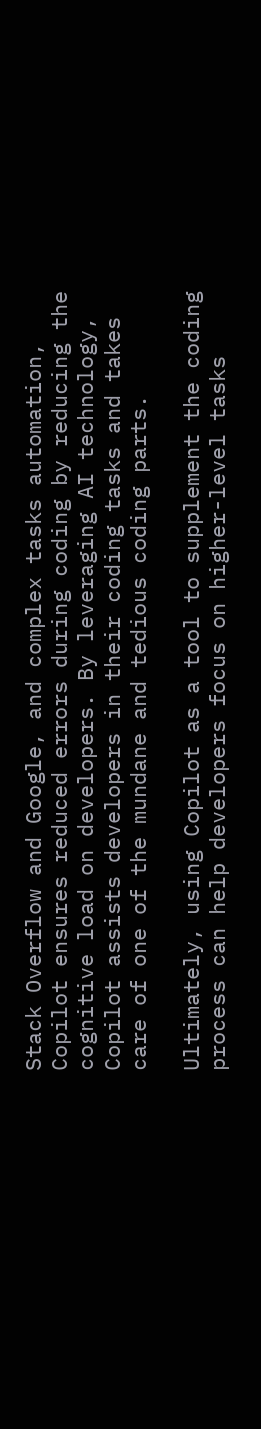Stack Overflow and Google, and complex tasks automation, Copilot ensures reduced errors during coding by reducing the cognitive load on developers. By leveraging AI technology, Copilot assists developers in their coding tasks and takes care of one of the mundane and tedious coding parts.

Ultimately, using Copilot as a tool to supplement the coding process can help developers focus on higher-level tasks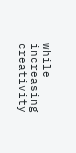while increasing creativity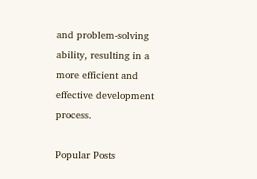and problem-solving ability, resulting in a more efficient and effective development process.

Popular Posts